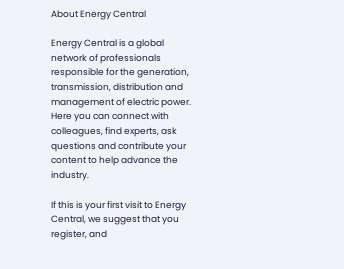About Energy Central

Energy Central is a global network of professionals responsible for the generation, transmission, distribution and management of electric power. Here you can connect with colleagues, find experts, ask questions and contribute your content to help advance the industry.

If this is your first visit to Energy Central, we suggest that you register, and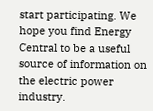start participating. We hope you find Energy Central to be a useful source of information on the electric power industry.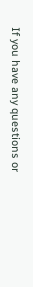If you have any questions or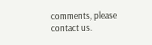comments, please contact us.